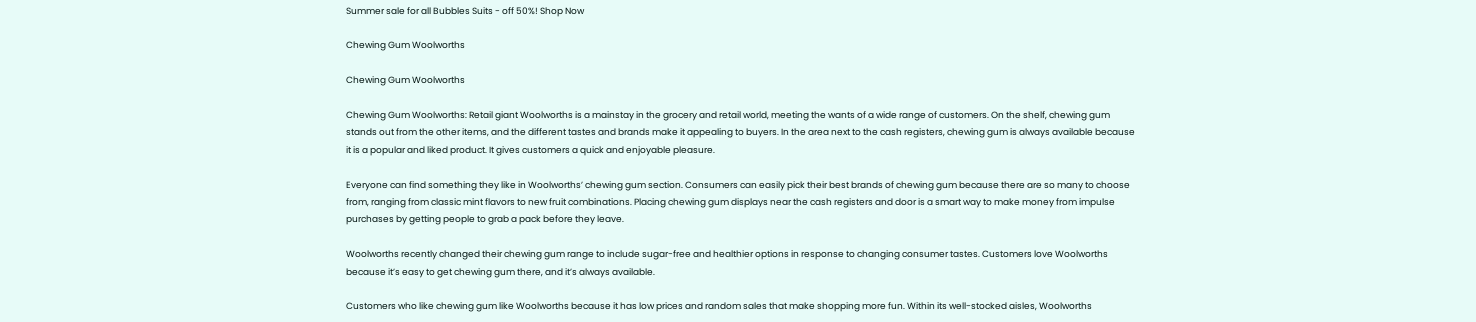Summer sale for all Bubbles Suits - off 50%! Shop Now

Chewing Gum Woolworths

Chewing Gum Woolworths

Chewing Gum Woolworths: Retail giant Woolworths is a mainstay in the grocery and retail world, meeting the wants of a wide range of customers. On the shelf, chewing gum stands out from the other items, and the different tastes and brands make it appealing to buyers. In the area next to the cash registers, chewing gum is always available because it is a popular and liked product. It gives customers a quick and enjoyable pleasure.

Everyone can find something they like in Woolworths’ chewing gum section. Consumers can easily pick their best brands of chewing gum because there are so many to choose from, ranging from classic mint flavors to new fruit combinations. Placing chewing gum displays near the cash registers and door is a smart way to make money from impulse purchases by getting people to grab a pack before they leave.

Woolworths recently changed their chewing gum range to include sugar-free and healthier options in response to changing consumer tastes. Customers love Woolworths because it’s easy to get chewing gum there, and it’s always available.

Customers who like chewing gum like Woolworths because it has low prices and random sales that make shopping more fun. Within its well-stocked aisles, Woolworths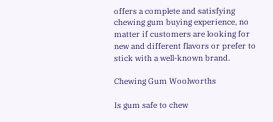offers a complete and satisfying chewing gum buying experience, no matter if customers are looking for new and different flavors or prefer to stick with a well-known brand.

Chewing Gum Woolworths

Is gum safe to chew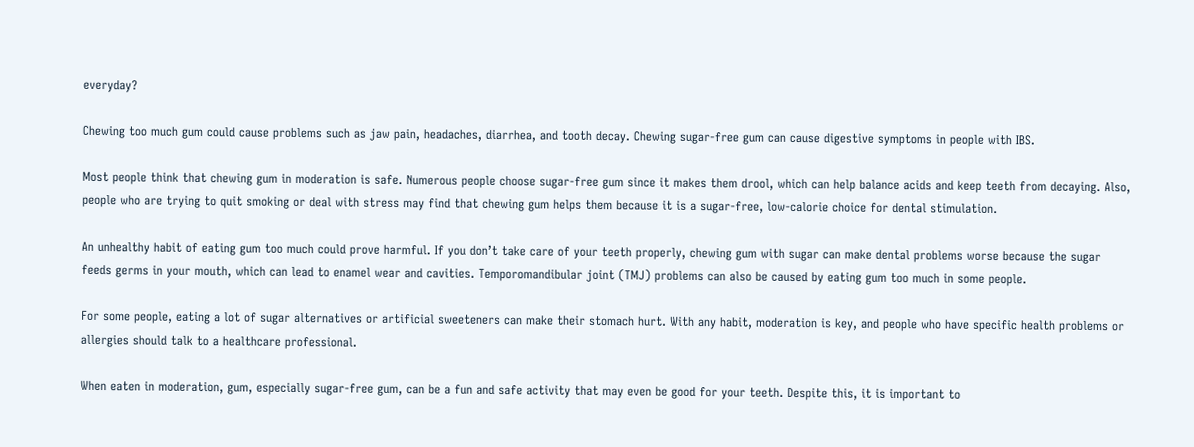everyday?

Chewing too much gum could cause problems such as jaw pain, headaches, diarrhea, and tooth decay. Chewing sugar-free gum can cause digestive symptoms in people with IBS.

Most people think that chewing gum in moderation is safe. Numerous people choose sugar-free gum since it makes them drool, which can help balance acids and keep teeth from decaying. Also, people who are trying to quit smoking or deal with stress may find that chewing gum helps them because it is a sugar-free, low-calorie choice for dental stimulation.

An unhealthy habit of eating gum too much could prove harmful. If you don’t take care of your teeth properly, chewing gum with sugar can make dental problems worse because the sugar feeds germs in your mouth, which can lead to enamel wear and cavities. Temporomandibular joint (TMJ) problems can also be caused by eating gum too much in some people.

For some people, eating a lot of sugar alternatives or artificial sweeteners can make their stomach hurt. With any habit, moderation is key, and people who have specific health problems or allergies should talk to a healthcare professional.

When eaten in moderation, gum, especially sugar-free gum, can be a fun and safe activity that may even be good for your teeth. Despite this, it is important to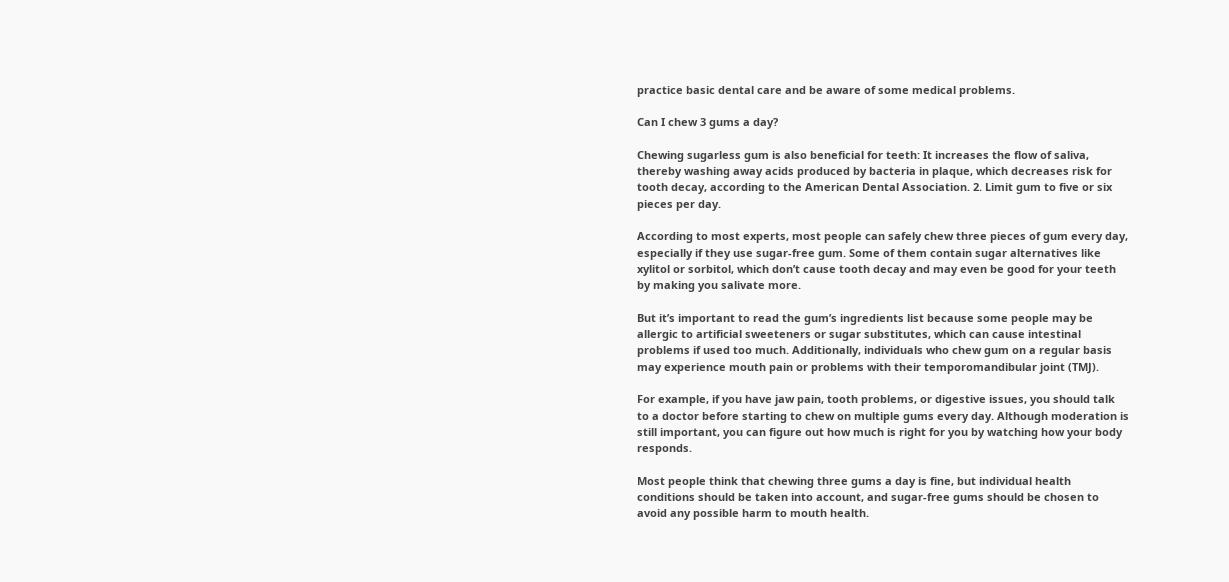practice basic dental care and be aware of some medical problems.

Can I chew 3 gums a day?

Chewing sugarless gum is also beneficial for teeth: It increases the flow of saliva, thereby washing away acids produced by bacteria in plaque, which decreases risk for tooth decay, according to the American Dental Association. 2. Limit gum to five or six pieces per day.

According to most experts, most people can safely chew three pieces of gum every day, especially if they use sugar-free gum. Some of them contain sugar alternatives like xylitol or sorbitol, which don’t cause tooth decay and may even be good for your teeth by making you salivate more.

But it’s important to read the gum’s ingredients list because some people may be allergic to artificial sweeteners or sugar substitutes, which can cause intestinal problems if used too much. Additionally, individuals who chew gum on a regular basis may experience mouth pain or problems with their temporomandibular joint (TMJ).

For example, if you have jaw pain, tooth problems, or digestive issues, you should talk to a doctor before starting to chew on multiple gums every day. Although moderation is still important, you can figure out how much is right for you by watching how your body responds.

Most people think that chewing three gums a day is fine, but individual health conditions should be taken into account, and sugar-free gums should be chosen to avoid any possible harm to mouth health.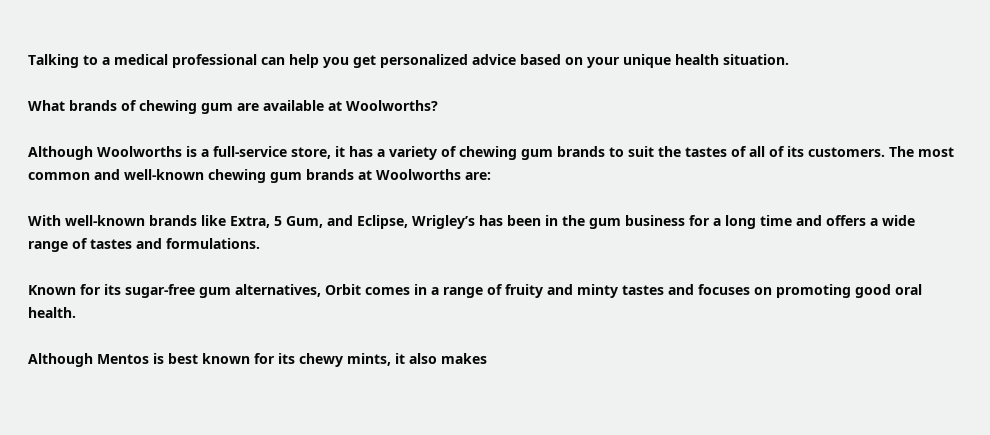Talking to a medical professional can help you get personalized advice based on your unique health situation.

What brands of chewing gum are available at Woolworths?

Although Woolworths is a full-service store, it has a variety of chewing gum brands to suit the tastes of all of its customers. The most common and well-known chewing gum brands at Woolworths are:

With well-known brands like Extra, 5 Gum, and Eclipse, Wrigley’s has been in the gum business for a long time and offers a wide range of tastes and formulations.

Known for its sugar-free gum alternatives, Orbit comes in a range of fruity and minty tastes and focuses on promoting good oral health.

Although Mentos is best known for its chewy mints, it also makes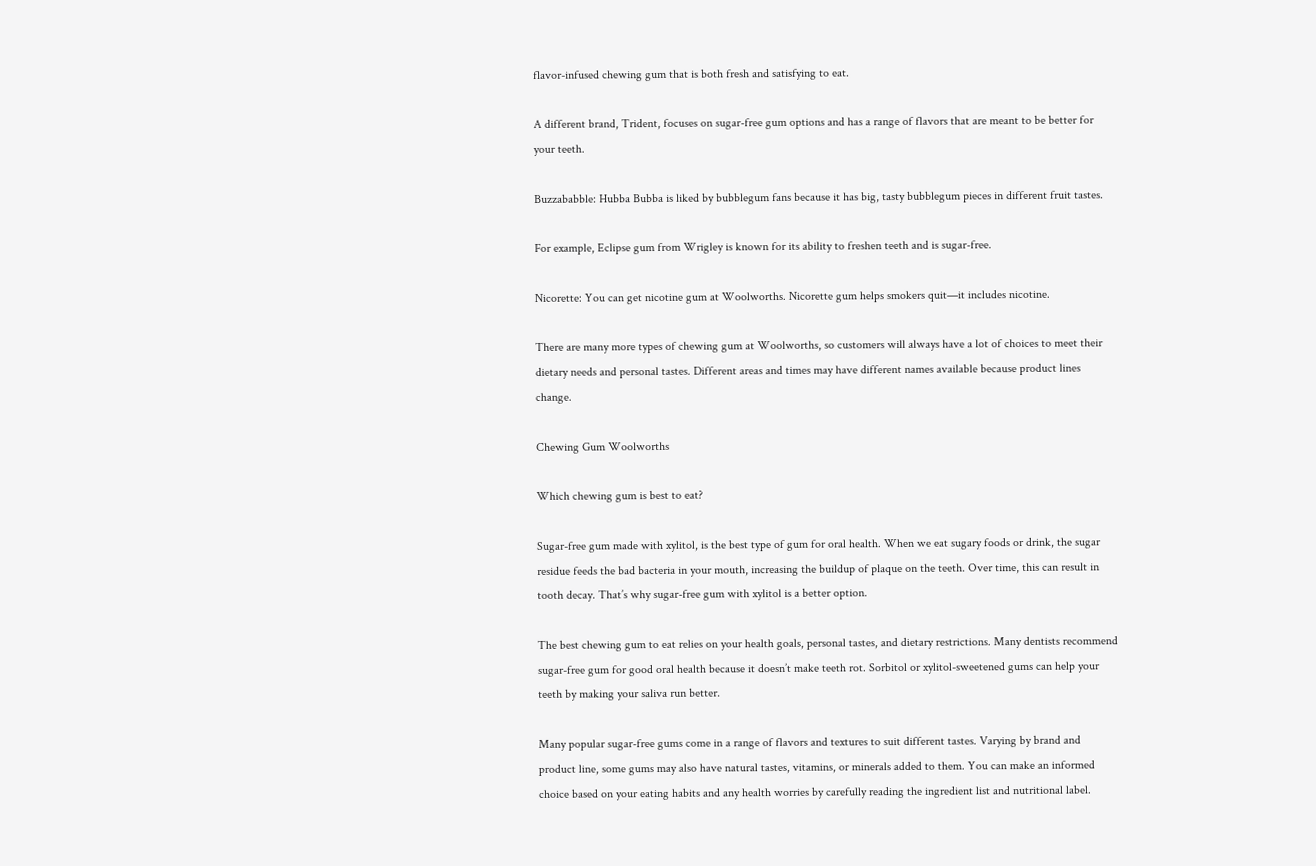flavor-infused chewing gum that is both fresh and satisfying to eat.

A different brand, Trident, focuses on sugar-free gum options and has a range of flavors that are meant to be better for your teeth.

Buzzababble: Hubba Bubba is liked by bubblegum fans because it has big, tasty bubblegum pieces in different fruit tastes.

For example, Eclipse gum from Wrigley is known for its ability to freshen teeth and is sugar-free.

Nicorette: You can get nicotine gum at Woolworths. Nicorette gum helps smokers quit—it includes nicotine.

There are many more types of chewing gum at Woolworths, so customers will always have a lot of choices to meet their dietary needs and personal tastes. Different areas and times may have different names available because product lines change.

Chewing Gum Woolworths

Which chewing gum is best to eat?

Sugar-free gum made with xylitol, is the best type of gum for oral health. When we eat sugary foods or drink, the sugar residue feeds the bad bacteria in your mouth, increasing the buildup of plaque on the teeth. Over time, this can result in tooth decay. That’s why sugar-free gum with xylitol is a better option.

The best chewing gum to eat relies on your health goals, personal tastes, and dietary restrictions. Many dentists recommend sugar-free gum for good oral health because it doesn’t make teeth rot. Sorbitol or xylitol-sweetened gums can help your teeth by making your saliva run better.

Many popular sugar-free gums come in a range of flavors and textures to suit different tastes. Varying by brand and product line, some gums may also have natural tastes, vitamins, or minerals added to them. You can make an informed choice based on your eating habits and any health worries by carefully reading the ingredient list and nutritional label.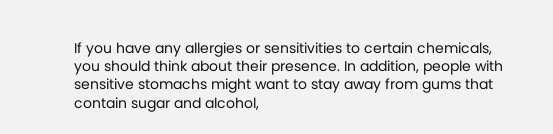If you have any allergies or sensitivities to certain chemicals, you should think about their presence. In addition, people with sensitive stomachs might want to stay away from gums that contain sugar and alcohol,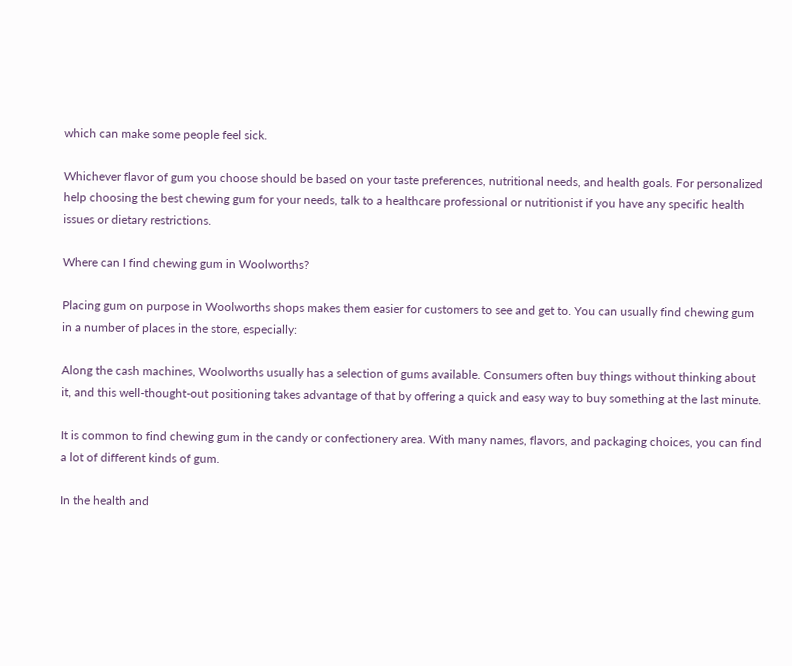which can make some people feel sick.

Whichever flavor of gum you choose should be based on your taste preferences, nutritional needs, and health goals. For personalized help choosing the best chewing gum for your needs, talk to a healthcare professional or nutritionist if you have any specific health issues or dietary restrictions.

Where can I find chewing gum in Woolworths?

Placing gum on purpose in Woolworths shops makes them easier for customers to see and get to. You can usually find chewing gum in a number of places in the store, especially:

Along the cash machines, Woolworths usually has a selection of gums available. Consumers often buy things without thinking about it, and this well-thought-out positioning takes advantage of that by offering a quick and easy way to buy something at the last minute.

It is common to find chewing gum in the candy or confectionery area. With many names, flavors, and packaging choices, you can find a lot of different kinds of gum.

In the health and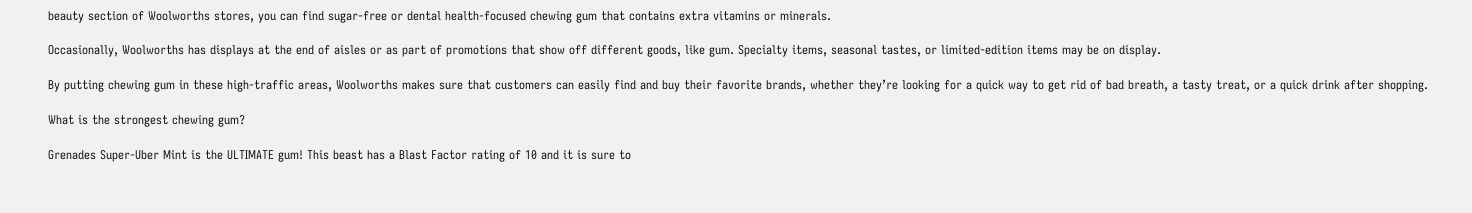beauty section of Woolworths stores, you can find sugar-free or dental health-focused chewing gum that contains extra vitamins or minerals.

Occasionally, Woolworths has displays at the end of aisles or as part of promotions that show off different goods, like gum. Specialty items, seasonal tastes, or limited-edition items may be on display.

By putting chewing gum in these high-traffic areas, Woolworths makes sure that customers can easily find and buy their favorite brands, whether they’re looking for a quick way to get rid of bad breath, a tasty treat, or a quick drink after shopping.

What is the strongest chewing gum?

Grenades Super-Uber Mint is the ULTIMATE gum! This beast has a Blast Factor rating of 10 and it is sure to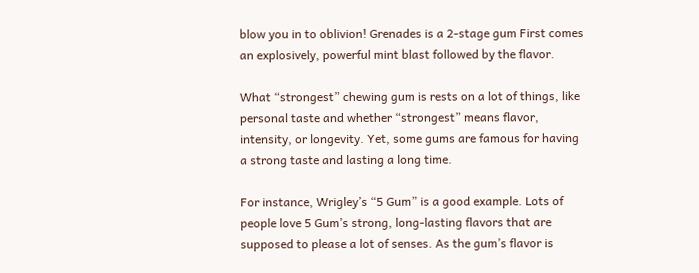blow you in to oblivion! Grenades is a 2-stage gum First comes an explosively, powerful mint blast followed by the flavor.

What “strongest” chewing gum is rests on a lot of things, like personal taste and whether “strongest” means flavor, intensity, or longevity. Yet, some gums are famous for having a strong taste and lasting a long time.

For instance, Wrigley’s “5 Gum” is a good example. Lots of people love 5 Gum’s strong, long-lasting flavors that are supposed to please a lot of senses. As the gum’s flavor is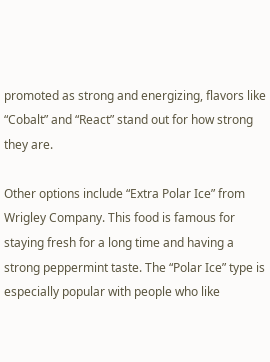promoted as strong and energizing, flavors like “Cobalt” and “React” stand out for how strong they are.

Other options include “Extra Polar Ice” from Wrigley Company. This food is famous for staying fresh for a long time and having a strong peppermint taste. The “Polar Ice” type is especially popular with people who like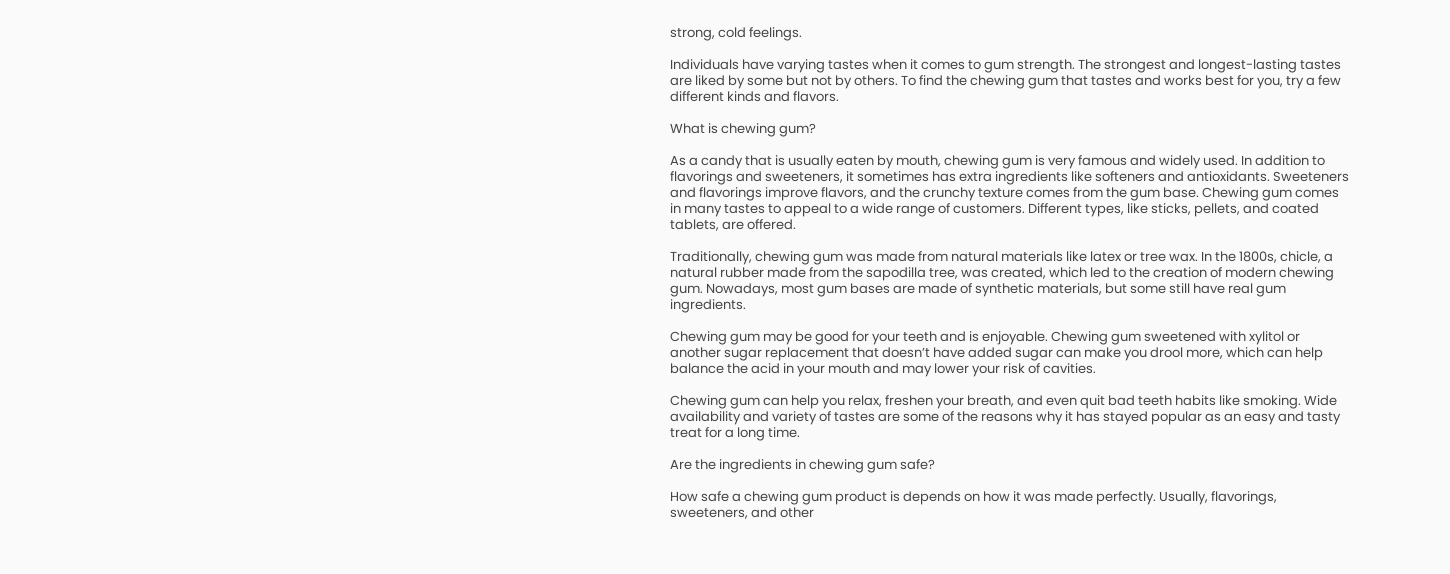strong, cold feelings.

Individuals have varying tastes when it comes to gum strength. The strongest and longest-lasting tastes are liked by some but not by others. To find the chewing gum that tastes and works best for you, try a few different kinds and flavors.

What is chewing gum?

As a candy that is usually eaten by mouth, chewing gum is very famous and widely used. In addition to flavorings and sweeteners, it sometimes has extra ingredients like softeners and antioxidants. Sweeteners and flavorings improve flavors, and the crunchy texture comes from the gum base. Chewing gum comes in many tastes to appeal to a wide range of customers. Different types, like sticks, pellets, and coated tablets, are offered.

Traditionally, chewing gum was made from natural materials like latex or tree wax. In the 1800s, chicle, a natural rubber made from the sapodilla tree, was created, which led to the creation of modern chewing gum. Nowadays, most gum bases are made of synthetic materials, but some still have real gum ingredients.

Chewing gum may be good for your teeth and is enjoyable. Chewing gum sweetened with xylitol or another sugar replacement that doesn’t have added sugar can make you drool more, which can help balance the acid in your mouth and may lower your risk of cavities.

Chewing gum can help you relax, freshen your breath, and even quit bad teeth habits like smoking. Wide availability and variety of tastes are some of the reasons why it has stayed popular as an easy and tasty treat for a long time.

Are the ingredients in chewing gum safe?

How safe a chewing gum product is depends on how it was made perfectly. Usually, flavorings, sweeteners, and other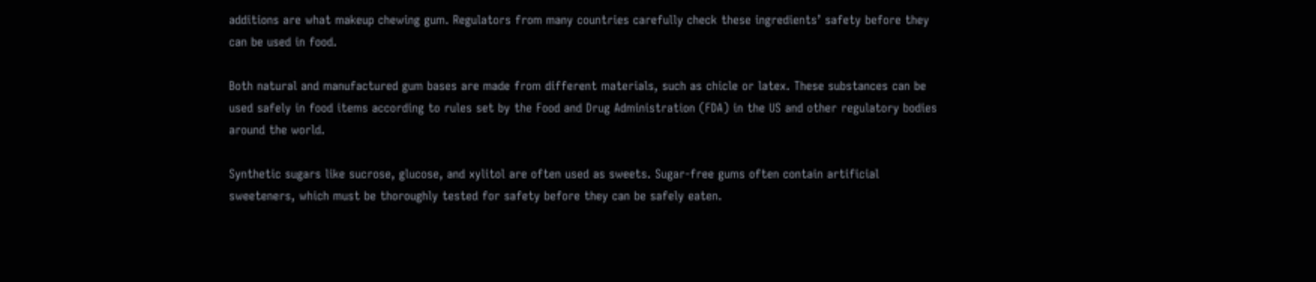additions are what makeup chewing gum. Regulators from many countries carefully check these ingredients’ safety before they can be used in food.

Both natural and manufactured gum bases are made from different materials, such as chicle or latex. These substances can be used safely in food items according to rules set by the Food and Drug Administration (FDA) in the US and other regulatory bodies around the world.

Synthetic sugars like sucrose, glucose, and xylitol are often used as sweets. Sugar-free gums often contain artificial sweeteners, which must be thoroughly tested for safety before they can be safely eaten.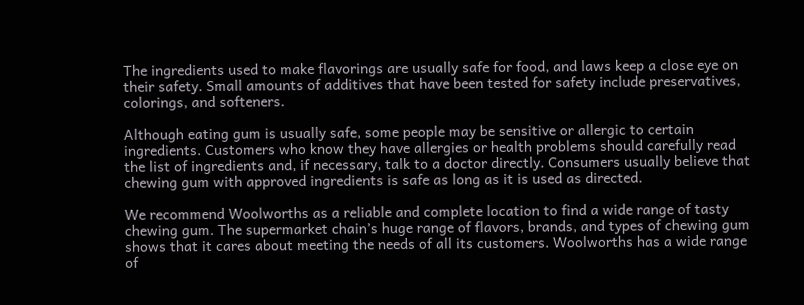The ingredients used to make flavorings are usually safe for food, and laws keep a close eye on their safety. Small amounts of additives that have been tested for safety include preservatives, colorings, and softeners.

Although eating gum is usually safe, some people may be sensitive or allergic to certain ingredients. Customers who know they have allergies or health problems should carefully read the list of ingredients and, if necessary, talk to a doctor directly. Consumers usually believe that chewing gum with approved ingredients is safe as long as it is used as directed.

We recommend Woolworths as a reliable and complete location to find a wide range of tasty chewing gum. The supermarket chain’s huge range of flavors, brands, and types of chewing gum shows that it cares about meeting the needs of all its customers. Woolworths has a wide range of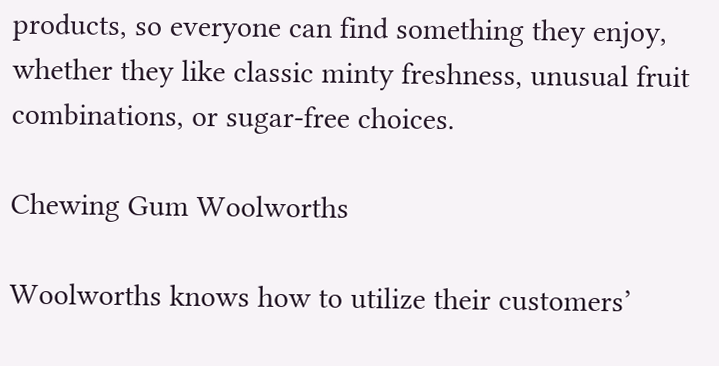products, so everyone can find something they enjoy, whether they like classic minty freshness, unusual fruit combinations, or sugar-free choices.

Chewing Gum Woolworths

Woolworths knows how to utilize their customers’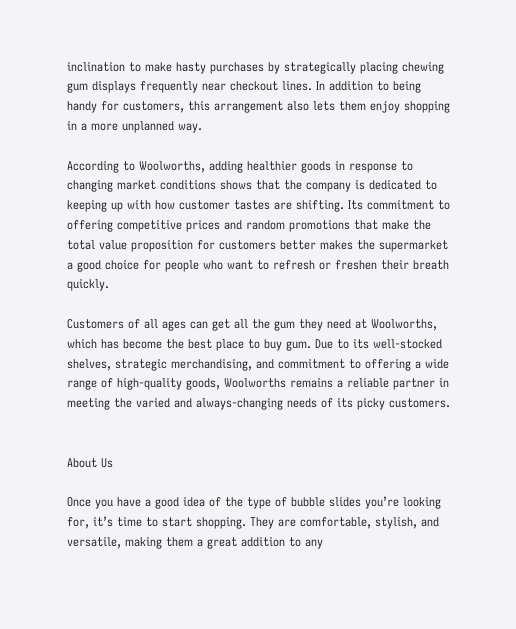inclination to make hasty purchases by strategically placing chewing gum displays frequently near checkout lines. In addition to being handy for customers, this arrangement also lets them enjoy shopping in a more unplanned way.

According to Woolworths, adding healthier goods in response to changing market conditions shows that the company is dedicated to keeping up with how customer tastes are shifting. Its commitment to offering competitive prices and random promotions that make the total value proposition for customers better makes the supermarket a good choice for people who want to refresh or freshen their breath quickly.

Customers of all ages can get all the gum they need at Woolworths, which has become the best place to buy gum. Due to its well-stocked shelves, strategic merchandising, and commitment to offering a wide range of high-quality goods, Woolworths remains a reliable partner in meeting the varied and always-changing needs of its picky customers.


About Us

Once you have a good idea of the type of bubble slides you’re looking for, it’s time to start shopping. They are comfortable, stylish, and versatile, making them a great addition to any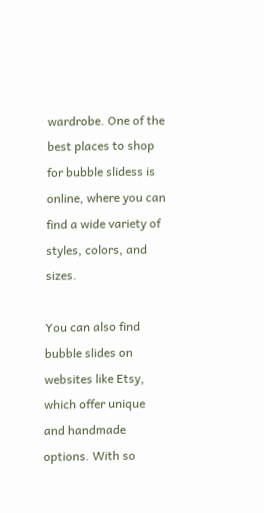wardrobe. One of the best places to shop for bubble slidess is online, where you can find a wide variety of styles, colors, and sizes.

You can also find bubble slides on websites like Etsy, which offer unique and handmade options. With so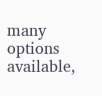many options available,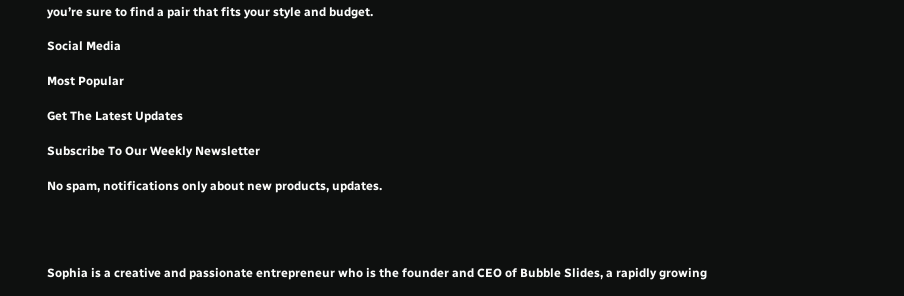you’re sure to find a pair that fits your style and budget.

Social Media

Most Popular

Get The Latest Updates

Subscribe To Our Weekly Newsletter

No spam, notifications only about new products, updates.




Sophia is a creative and passionate entrepreneur who is the founder and CEO of Bubble Slides, a rapidly growing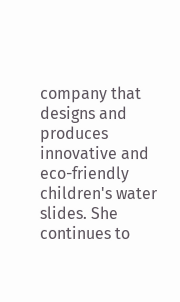company that designs and produces innovative and eco-friendly children's water slides. She continues to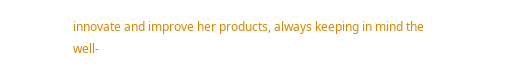innovate and improve her products, always keeping in mind the well-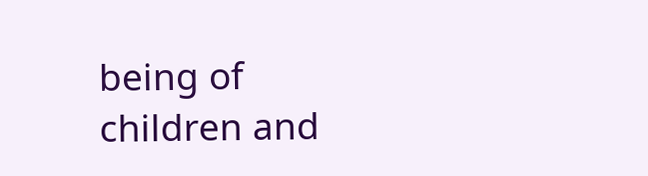being of children and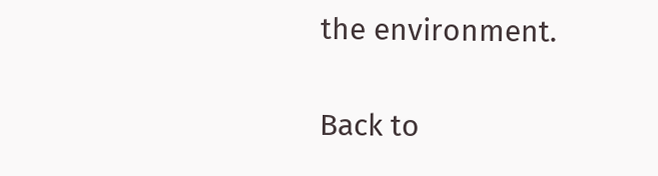the environment.

Back to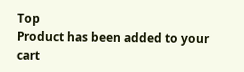Top
Product has been added to your cart